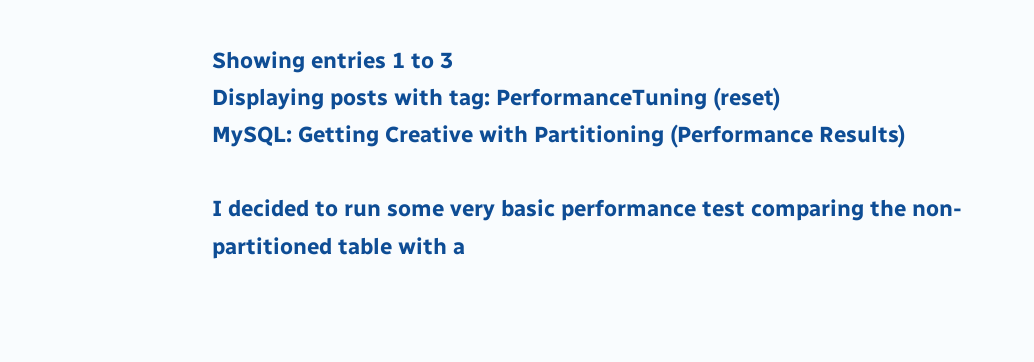Showing entries 1 to 3
Displaying posts with tag: PerformanceTuning (reset)
MySQL: Getting Creative with Partitioning (Performance Results)

I decided to run some very basic performance test comparing the non-partitioned table with a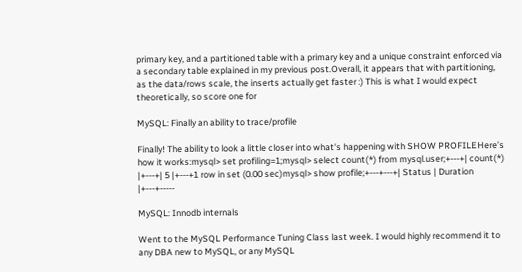primary key, and a partitioned table with a primary key and a unique constraint enforced via a secondary table explained in my previous post.Overall, it appears that with partitioning, as the data/rows scale, the inserts actually get faster :) This is what I would expect theoretically, so score one for

MySQL: Finally an ability to trace/profile

Finally! The ability to look a little closer into what's happening with SHOW PROFILEHere’s how it works:mysql> set profiling=1;mysql> select count(*) from mysql.user;+---+| count(*) |+---+| 5 |+---+1 row in set (0.00 sec)mysql> show profile;+---+---+| Status | Duration |+---+-----

MySQL: Innodb internals

Went to the MySQL Performance Tuning Class last week. I would highly recommend it to any DBA new to MySQL, or any MySQL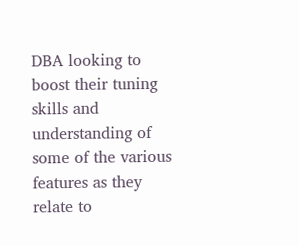DBA looking to boost their tuning skills and understanding of some of the various features as they relate to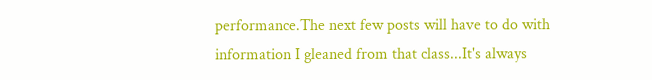performance.The next few posts will have to do with information I gleaned from that class...It's always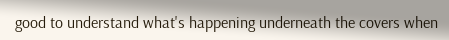good to understand what's happening underneath the covers when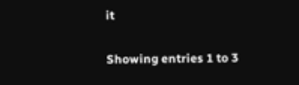it

Showing entries 1 to 3